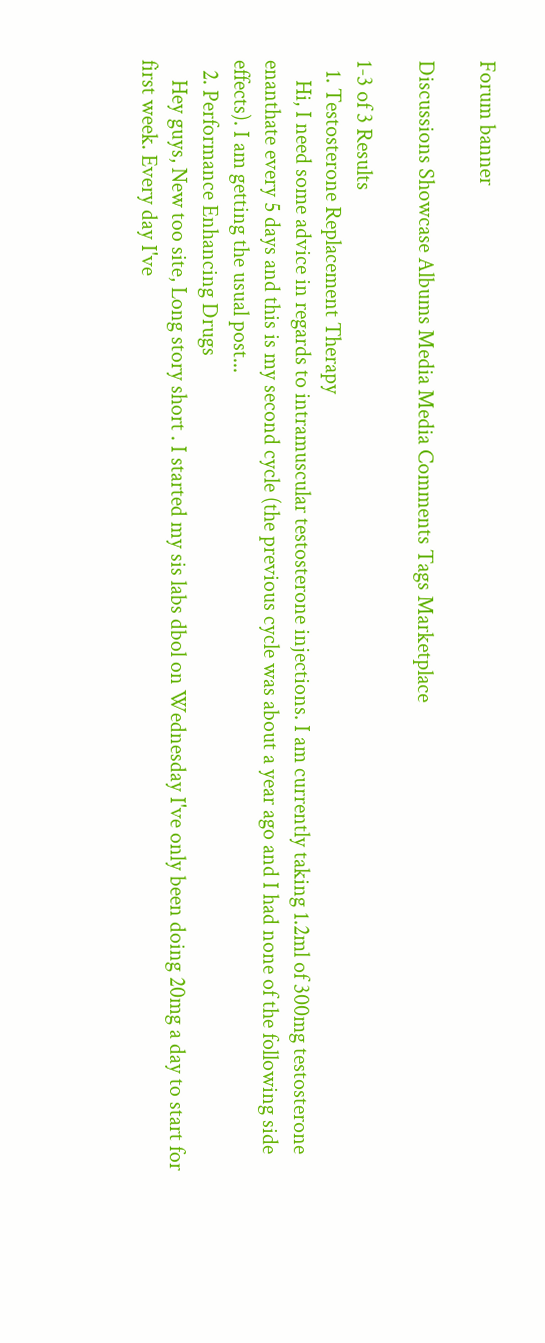Forum banner

Discussions Showcase Albums Media Media Comments Tags Marketplace

1-3 of 3 Results
  1. Testosterone Replacement Therapy
    Hi, I need some advice in regards to intramuscular testosterone injections. I am currently taking 1.2ml of 300mg testosterone enanthate every 5 days and this is my second cycle (the previous cycle was about a year ago and I had none of the following side effects). I am getting the usual post...
  2. Performance Enhancing Drugs
    Hey guys, New too site, Long story short . I started my sis labs dbol on Wednesday I've only been doing 20mg a day to start for first week. Every day I've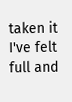taken it I've felt full and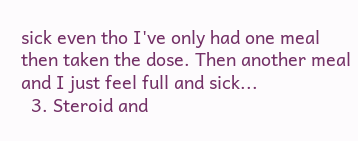sick even tho I've only had one meal then taken the dose. Then another meal and I just feel full and sick...
  3. Steroid and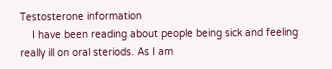Testosterone information
    I have been reading about people being sick and feeling really ill on oral steriods. As I am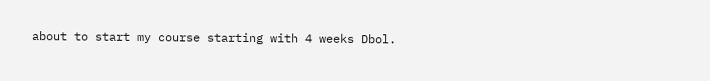about to start my course starting with 4 weeks Dbol.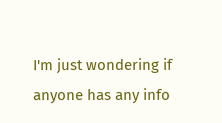I'm just wondering if anyone has any info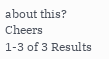about this? Cheers
1-3 of 3 Results